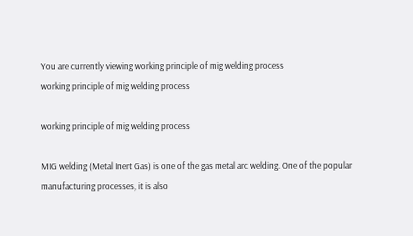You are currently viewing working principle of mig welding process
working principle of mig welding process

working principle of mig welding process

MIG welding (Metal Inert Gas) is one of the gas metal arc welding. One of the popular manufacturing processes, it is also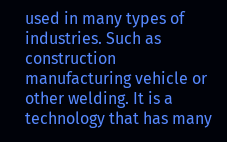used in many types of industries. Such as construction manufacturing vehicle or other welding. It is a technology that has many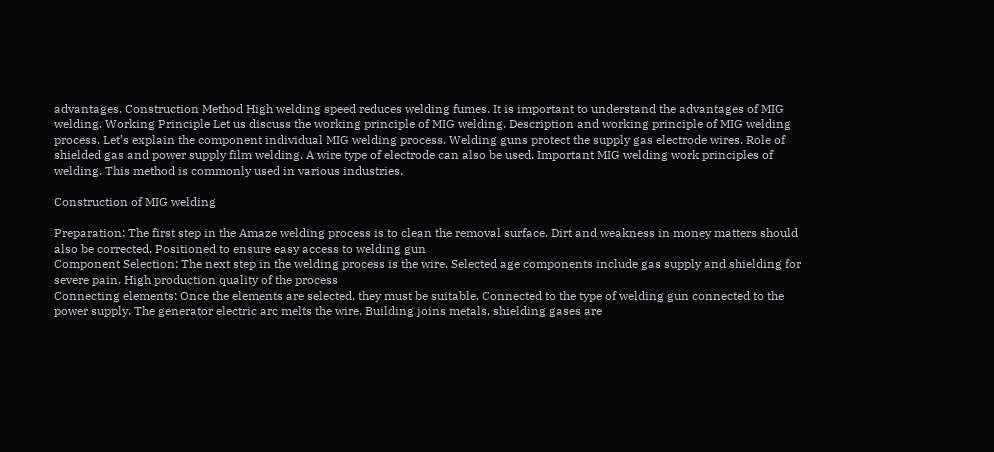advantages. Construction Method High welding speed reduces welding fumes. It is important to understand the advantages of MIG welding. Working Principle Let us discuss the working principle of MIG welding. Description and working principle of MIG welding process. Let’s explain the component individual MIG welding process. Welding guns protect the supply gas electrode wires. Role of shielded gas and power supply film welding. A wire type of electrode can also be used. Important MIG welding work principles of welding. This method is commonly used in various industries.

Construction of MIG welding

Preparation: The first step in the Amaze welding process is to clean the removal surface. Dirt and weakness in money matters should also be corrected. Positioned to ensure easy access to welding gun
Component Selection: The next step in the welding process is the wire. Selected age components include gas supply and shielding for severe pain. High production quality of the process
Connecting elements: Once the elements are selected, they must be suitable. Connected to the type of welding gun connected to the power supply. The generator electric arc melts the wire. Building joins metals, shielding gases are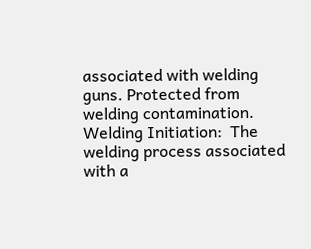associated with welding guns. Protected from welding contamination.
Welding Initiation:  The welding process associated with a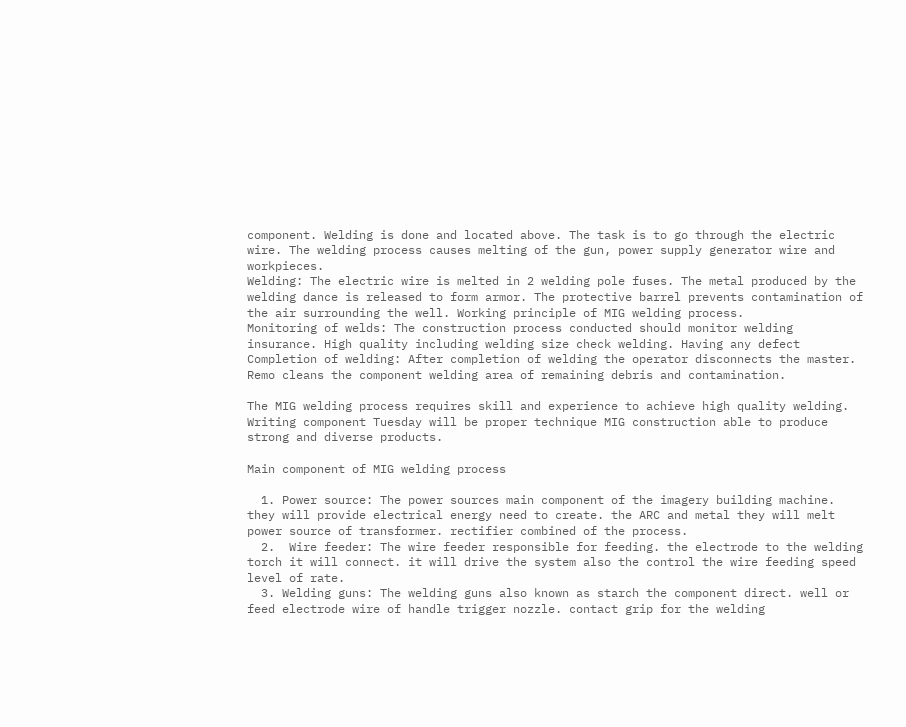component. Welding is done and located above. The task is to go through the electric wire. The welding process causes melting of the gun, power supply generator wire and workpieces.
Welding: The electric wire is melted in 2 welding pole fuses. The metal produced by the welding dance is released to form armor. The protective barrel prevents contamination of the air surrounding the well. Working principle of MIG welding process.
Monitoring of welds: The construction process conducted should monitor welding insurance. High quality including welding size check welding. Having any defect
Completion of welding: After completion of welding the operator disconnects the master. Remo cleans the component welding area of remaining debris and contamination.

The MIG welding process requires skill and experience to achieve high quality welding. Writing component Tuesday will be proper technique MIG construction able to produce strong and diverse products.

Main component of MIG welding process

  1. Power source: The power sources main component of the imagery building machine. they will provide electrical energy need to create. the ARC and metal they will melt power source of transformer. rectifier combined of the process.
  2.  Wire feeder: The wire feeder responsible for feeding. the electrode to the welding torch it will connect. it will drive the system also the control the wire feeding speed level of rate.
  3. Welding guns: The welding guns also known as starch the component direct. well or feed electrode wire of handle trigger nozzle. contact grip for the welding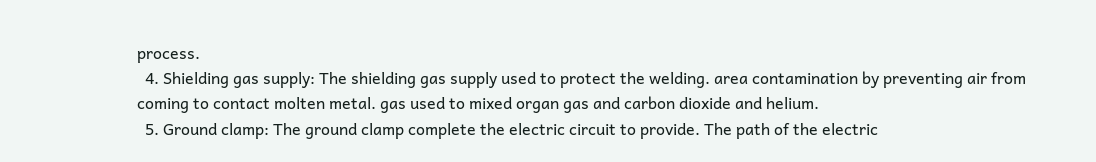process.
  4. Shielding gas supply: The shielding gas supply used to protect the welding. area contamination by preventing air from coming to contact molten metal. gas used to mixed organ gas and carbon dioxide and helium.
  5. Ground clamp: The ground clamp complete the electric circuit to provide. The path of the electric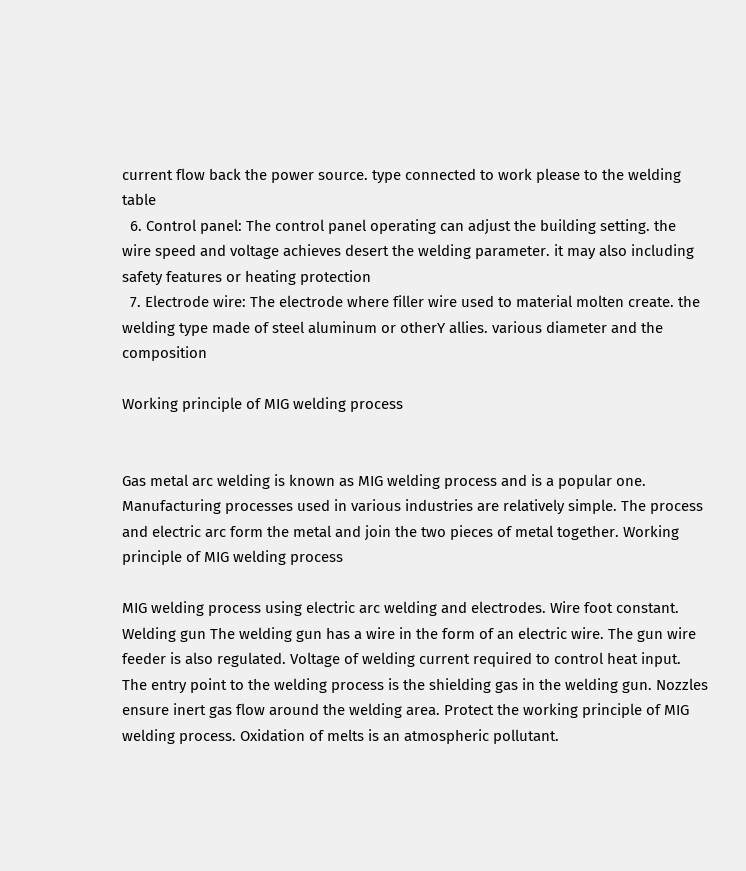current flow back the power source. type connected to work please to the welding table
  6. Control panel: The control panel operating can adjust the building setting. the wire speed and voltage achieves desert the welding parameter. it may also including safety features or heating protection
  7. Electrode wire: The electrode where filler wire used to material molten create. the welding type made of steel aluminum or otherY allies. various diameter and the composition

Working principle of MIG welding process


Gas metal arc welding is known as MIG welding process and is a popular one. Manufacturing processes used in various industries are relatively simple. The process and electric arc form the metal and join the two pieces of metal together. Working principle of MIG welding process

MIG welding process using electric arc welding and electrodes. Wire foot constant. Welding gun The welding gun has a wire in the form of an electric wire. The gun wire feeder is also regulated. Voltage of welding current required to control heat input. The entry point to the welding process is the shielding gas in the welding gun. Nozzles ensure inert gas flow around the welding area. Protect the working principle of MIG welding process. Oxidation of melts is an atmospheric pollutant.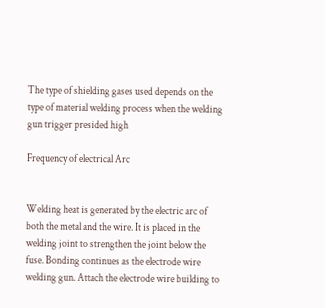The type of shielding gases used depends on the type of material welding process when the welding gun trigger presided high

Frequency of electrical Arc


Welding heat is generated by the electric arc of both the metal and the wire. It is placed in the welding joint to strengthen the joint below the fuse. Bonding continues as the electrode wire welding gun. Attach the electrode wire building to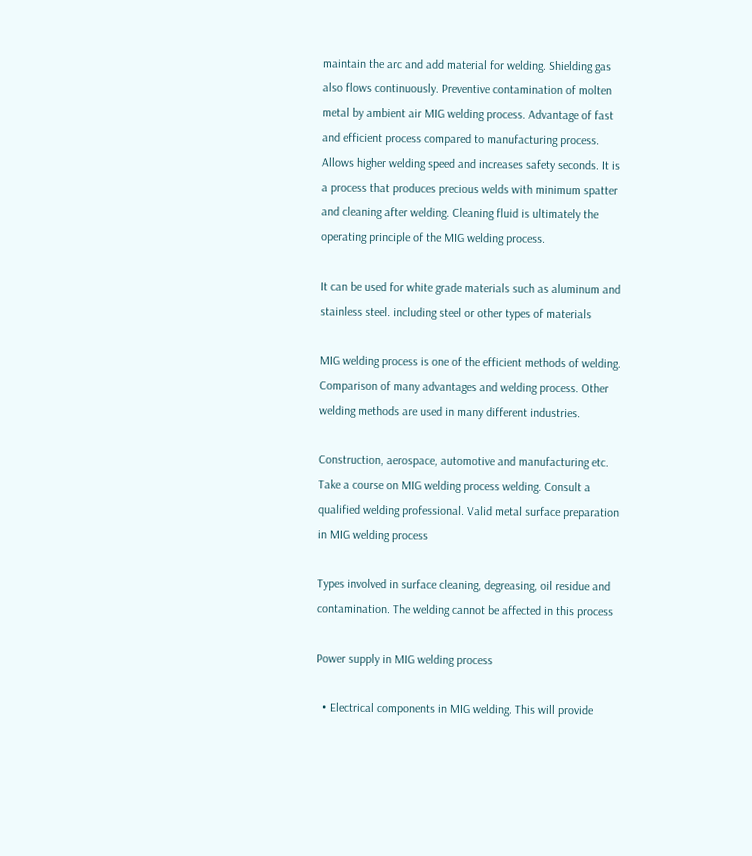maintain the arc and add material for welding. Shielding gas also flows continuously. Preventive contamination of molten metal by ambient air MIG welding process. Advantage of fast and efficient process compared to manufacturing process. Allows higher welding speed and increases safety seconds. It is a process that produces precious welds with minimum spatter and cleaning after welding. Cleaning fluid is ultimately the operating principle of the MIG welding process.

It can be used for white grade materials such as aluminum and stainless steel. including steel or other types of materials

MIG welding process is one of the efficient methods of welding. Comparison of many advantages and welding process. Other welding methods are used in many different industries.

Construction, aerospace, automotive and manufacturing etc. Take a course on MIG welding process welding. Consult a qualified welding professional. Valid metal surface preparation in MIG welding process

Types involved in surface cleaning, degreasing, oil residue and contamination. The welding cannot be affected in this process

Power supply in MIG welding process

  • Electrical components in MIG welding. This will provide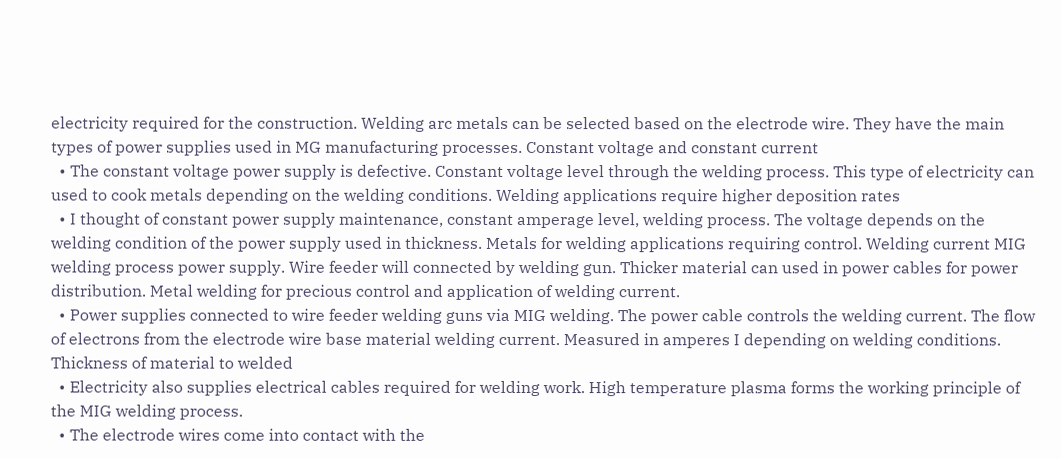electricity required for the construction. Welding arc metals can be selected based on the electrode wire. They have the main types of power supplies used in MG manufacturing processes. Constant voltage and constant current
  • The constant voltage power supply is defective. Constant voltage level through the welding process. This type of electricity can used to cook metals depending on the welding conditions. Welding applications require higher deposition rates
  • I thought of constant power supply maintenance, constant amperage level, welding process. The voltage depends on the welding condition of the power supply used in thickness. Metals for welding applications requiring control. Welding current MIG welding process power supply. Wire feeder will connected by welding gun. Thicker material can used in power cables for power distribution. Metal welding for precious control and application of welding current.
  • Power supplies connected to wire feeder welding guns via MIG welding. The power cable controls the welding current. The flow of electrons from the electrode wire base material welding current. Measured in amperes I depending on welding conditions. Thickness of material to welded
  • Electricity also supplies electrical cables required for welding work. High temperature plasma forms the working principle of the MIG welding process.
  • The electrode wires come into contact with the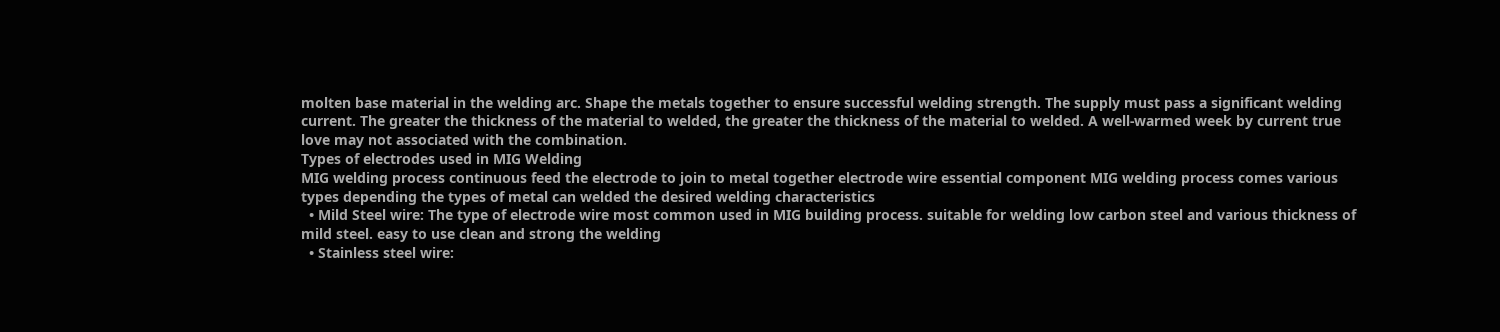molten base material in the welding arc. Shape the metals together to ensure successful welding strength. The supply must pass a significant welding current. The greater the thickness of the material to welded, the greater the thickness of the material to welded. A well-warmed week by current true love may not associated with the combination.
Types of electrodes used in MIG Welding
MIG welding process continuous feed the electrode to join to metal together electrode wire essential component MIG welding process comes various types depending the types of metal can welded the desired welding characteristics
  • Mild Steel wire: The type of electrode wire most common used in MIG building process. suitable for welding low carbon steel and various thickness of mild steel. easy to use clean and strong the welding
  • Stainless steel wire: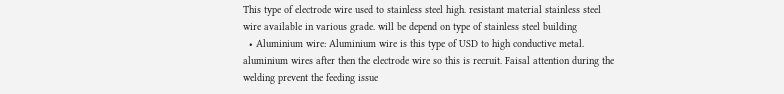This type of electrode wire used to stainless steel high. resistant material stainless steel wire available in various grade. will be depend on type of stainless steel building
  • Aluminium wire: Aluminium wire is this type of USD to high conductive metal. aluminium wires after then the electrode wire so this is recruit. Faisal attention during the welding prevent the feeding issue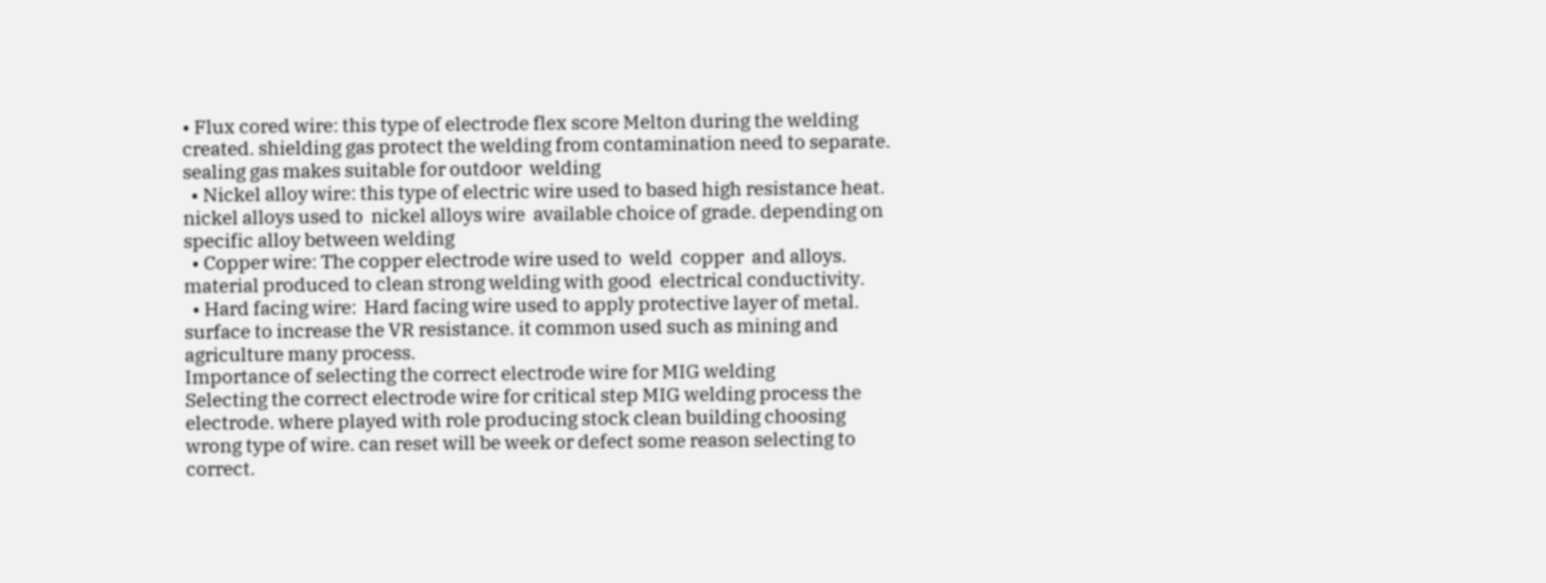• Flux cored wire: this type of electrode flex score Melton during the welding created. shielding gas protect the welding from contamination need to separate. sealing gas makes suitable for outdoor  welding
  • Nickel alloy wire: this type of electric wire used to based high resistance heat.  nickel alloys used to  nickel alloys wire  available choice of grade. depending on specific alloy between welding
  • Copper wire: The copper electrode wire used to  weld  copper  and alloys.  material produced to clean strong welding with good  electrical conductivity.
  • Hard facing wire:  Hard facing wire used to apply protective layer of metal. surface to increase the VR resistance. it common used such as mining and agriculture many process.
Importance of selecting the correct electrode wire for MIG welding
Selecting the correct electrode wire for critical step MIG welding process the electrode. where played with role producing stock clean building choosing wrong type of wire. can reset will be week or defect some reason selecting to correct.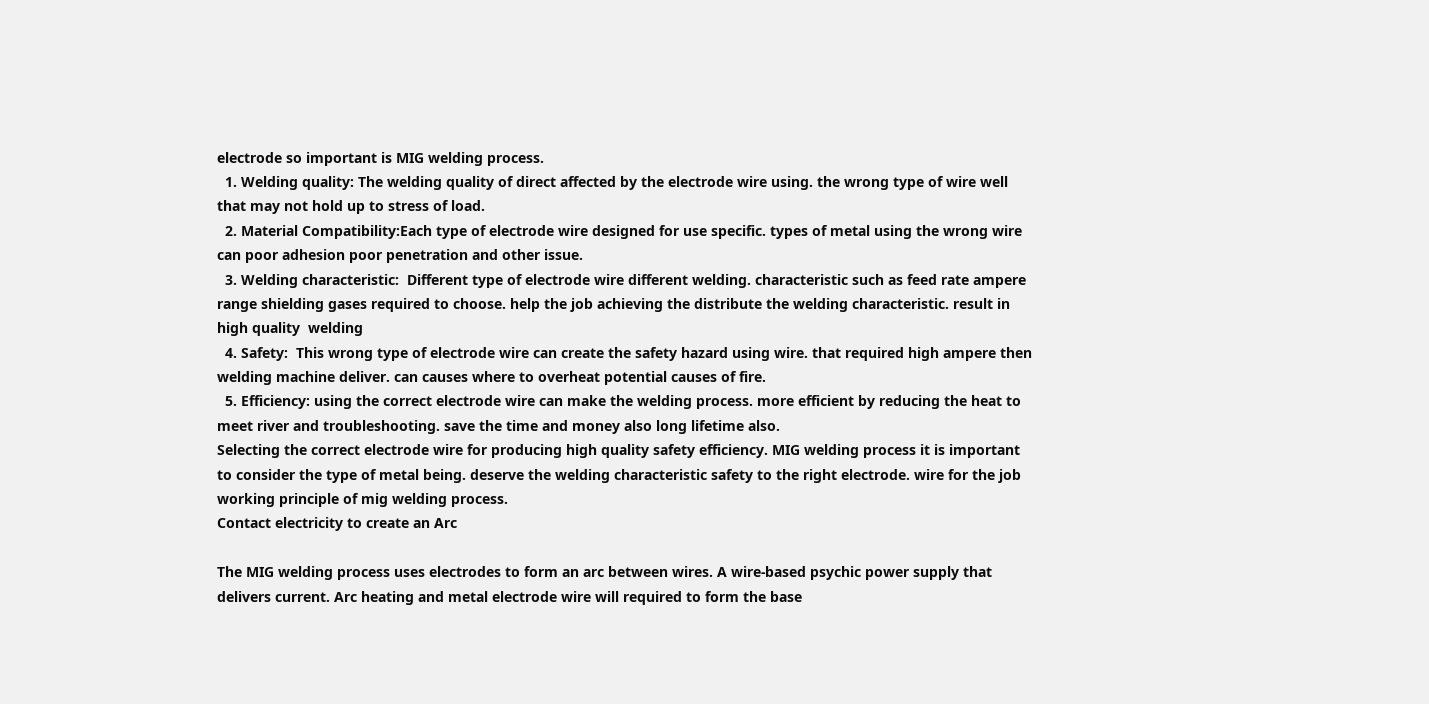electrode so important is MIG welding process.
  1. Welding quality: The welding quality of direct affected by the electrode wire using. the wrong type of wire well that may not hold up to stress of load.
  2. Material Compatibility:Each type of electrode wire designed for use specific. types of metal using the wrong wire can poor adhesion poor penetration and other issue.
  3. Welding characteristic:  Different type of electrode wire different welding. characteristic such as feed rate ampere range shielding gases required to choose. help the job achieving the distribute the welding characteristic. result in high quality  welding
  4. Safety:  This wrong type of electrode wire can create the safety hazard using wire. that required high ampere then welding machine deliver. can causes where to overheat potential causes of fire.
  5. Efficiency: using the correct electrode wire can make the welding process. more efficient by reducing the heat to meet river and troubleshooting. save the time and money also long lifetime also.
Selecting the correct electrode wire for producing high quality safety efficiency. MIG welding process it is important to consider the type of metal being. deserve the welding characteristic safety to the right electrode. wire for the job working principle of mig welding process.
Contact electricity to create an Arc

The MIG welding process uses electrodes to form an arc between wires. A wire-based psychic power supply that delivers current. Arc heating and metal electrode wire will required to form the base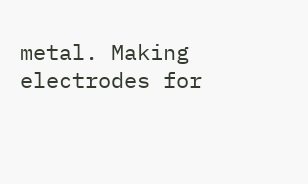metal. Making electrodes for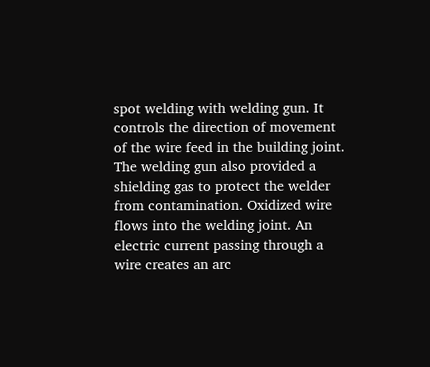spot welding with welding gun. It controls the direction of movement of the wire feed in the building joint. The welding gun also provided a shielding gas to protect the welder from contamination. Oxidized wire flows into the welding joint. An electric current passing through a wire creates an arc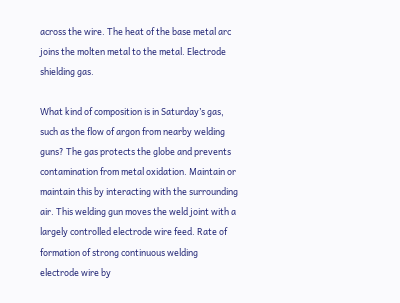across the wire. The heat of the base metal arc joins the molten metal to the metal. Electrode shielding gas.

What kind of composition is in Saturday’s gas, such as the flow of argon from nearby welding guns? The gas protects the globe and prevents contamination from metal oxidation. Maintain or maintain this by interacting with the surrounding air. This welding gun moves the weld joint with a largely controlled electrode wire feed. Rate of formation of strong continuous welding electrode wire by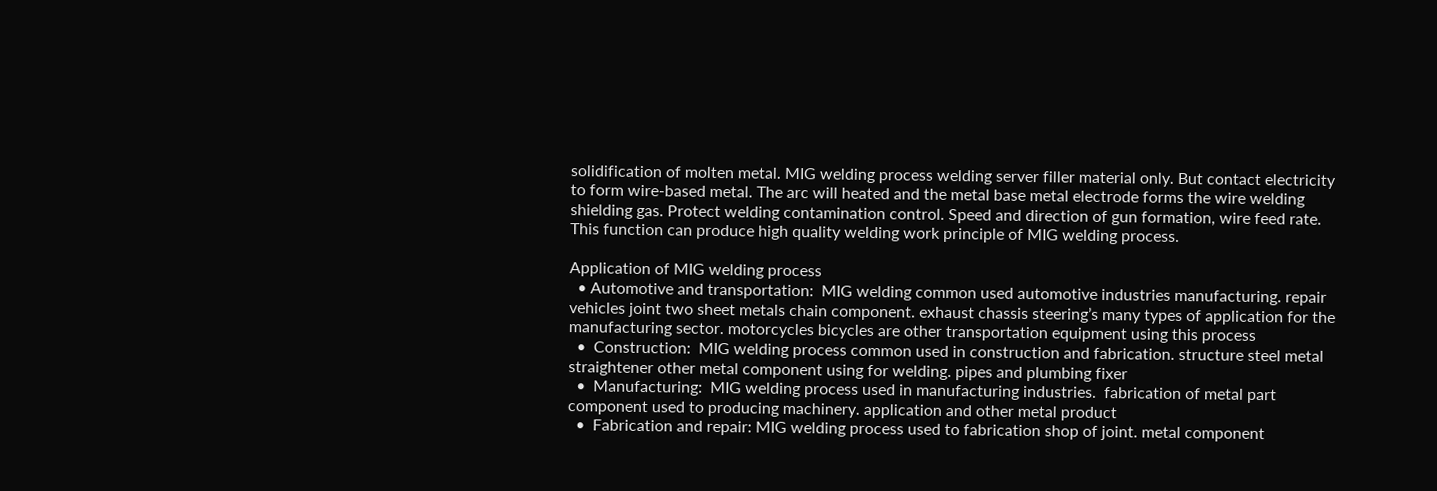solidification of molten metal. MIG welding process welding server filler material only. But contact electricity to form wire-based metal. The arc will heated and the metal base metal electrode forms the wire welding shielding gas. Protect welding contamination control. Speed and direction of gun formation, wire feed rate. This function can produce high quality welding work principle of MIG welding process.

Application of MIG welding process
  • Automotive and transportation:  MIG welding common used automotive industries manufacturing. repair vehicles joint two sheet metals chain component. exhaust chassis steering’s many types of application for the manufacturing sector. motorcycles bicycles are other transportation equipment using this process
  •  Construction:  MIG welding process common used in construction and fabrication. structure steel metal straightener other metal component using for welding. pipes and plumbing fixer
  •  Manufacturing:  MIG welding process used in manufacturing industries.  fabrication of metal part component used to producing machinery. application and other metal product
  •  Fabrication and repair: MIG welding process used to fabrication shop of joint. metal component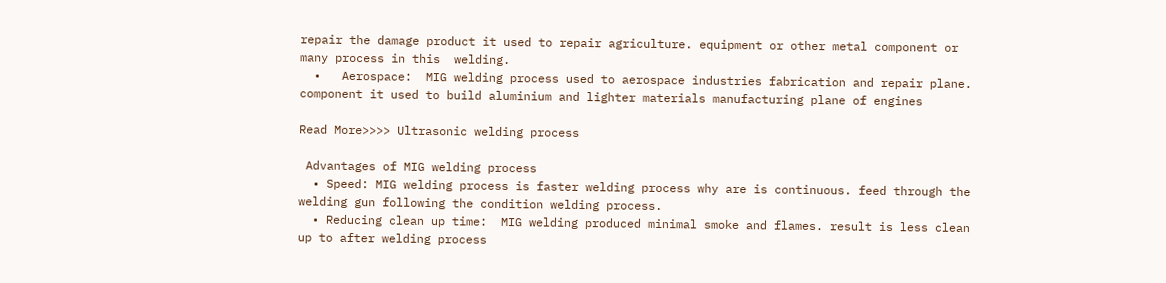repair the damage product it used to repair agriculture. equipment or other metal component or many process in this  welding.
  •   Aerospace:  MIG welding process used to aerospace industries fabrication and repair plane. component it used to build aluminium and lighter materials manufacturing plane of engines

Read More>>>> Ultrasonic welding process

 Advantages of MIG welding process
  • Speed: MIG welding process is faster welding process why are is continuous. feed through the welding gun following the condition welding process.
  • Reducing clean up time:  MIG welding produced minimal smoke and flames. result is less clean up to after welding process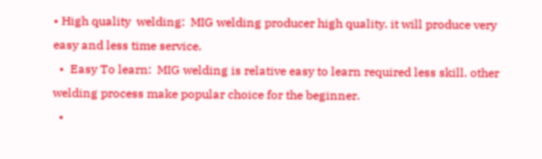• High quality  welding:  MIG welding producer high quality. it will produce very  easy and less time service.
  •  Easy To learn:  MIG welding is relative easy to learn required less skill. other welding process make popular choice for the beginner.
  •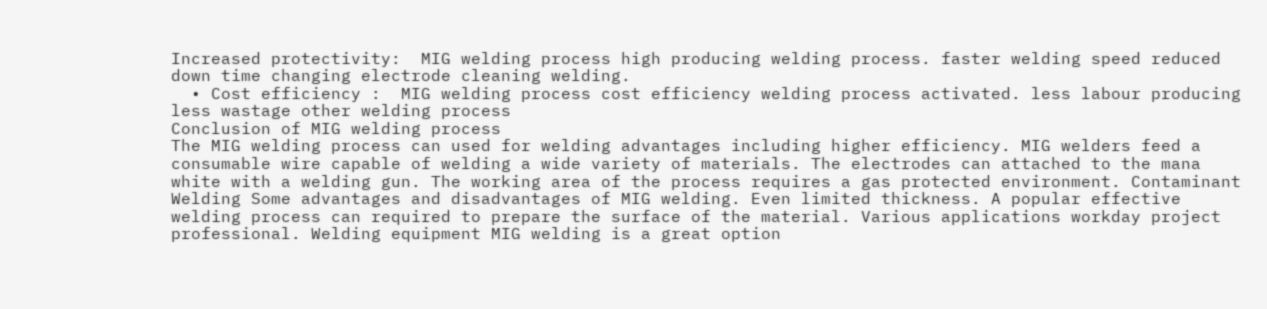Increased protectivity:  MIG welding process high producing welding process. faster welding speed reduced down time changing electrode cleaning welding.
  • Cost efficiency :  MIG welding process cost efficiency welding process activated. less labour producing less wastage other welding process
Conclusion of MIG welding process
The MIG welding process can used for welding advantages including higher efficiency. MIG welders feed a consumable wire capable of welding a wide variety of materials. The electrodes can attached to the mana white with a welding gun. The working area of the process requires a gas protected environment. Contaminant Welding Some advantages and disadvantages of MIG welding. Even limited thickness. A popular effective welding process can required to prepare the surface of the material. Various applications workday project professional. Welding equipment MIG welding is a great option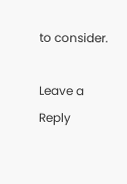to consider.

Leave a Reply